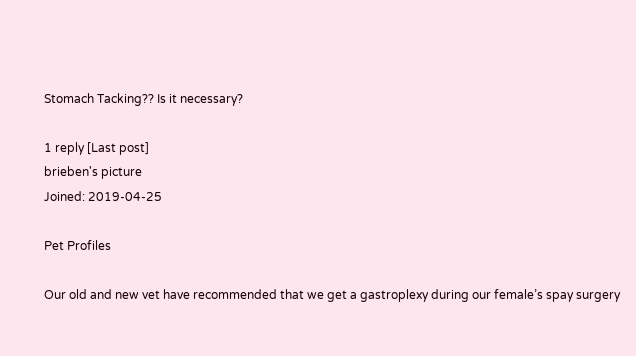Stomach Tacking?? Is it necessary?

1 reply [Last post]
brieben's picture
Joined: 2019-04-25

Pet Profiles

Our old and new vet have recommended that we get a gastroplexy during our female’s spay surgery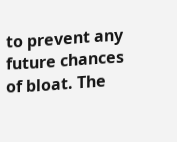to prevent any future chances of bloat. The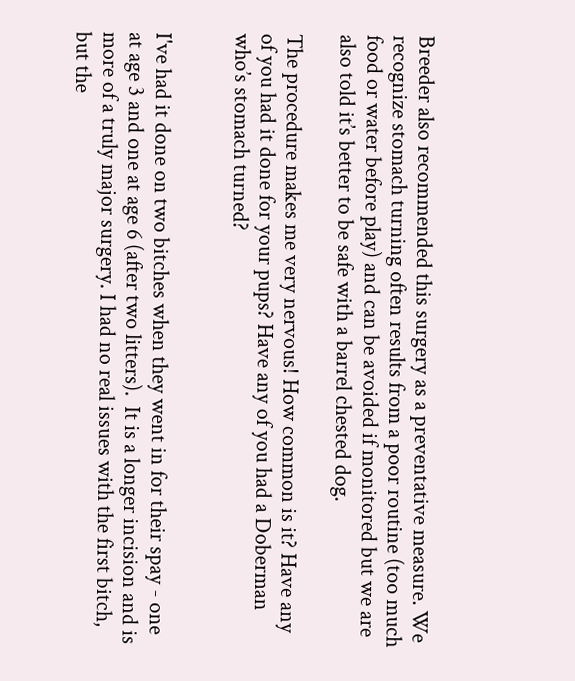Breeder also recommended this surgery as a preventative measure. We recognize stomach turning often results from a poor routine (too much food or water before play) and can be avoided if monitored but we are also told it’s better to be safe with a barrel chested dog.

The procedure makes me very nervous! How common is it? Have any of you had it done for your pups? Have any of you had a Doberman who’s stomach turned?


I've had it done on two bitches when they went in for their spay - one at age 3 and one at age 6 (after two litters).  It is a longer incision and is more of a truly major surgery. I had no real issues with the first bitch, but the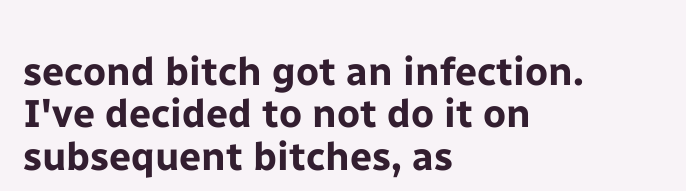second bitch got an infection. I've decided to not do it on subsequent bitches, as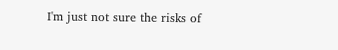I'm just not sure the risks of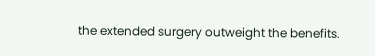the extended surgery outweight the benefits.